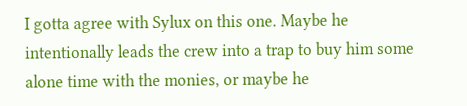I gotta agree with Sylux on this one. Maybe he intentionally leads the crew into a trap to buy him some alone time with the monies, or maybe he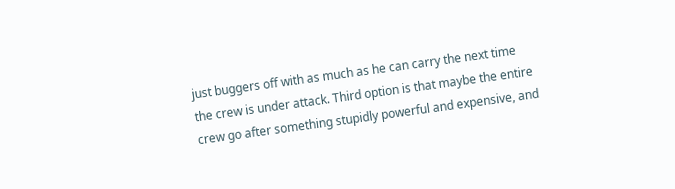just buggers off with as much as he can carry the next time the crew is under attack. Third option is that maybe the entire crew go after something stupidly powerful and expensive, and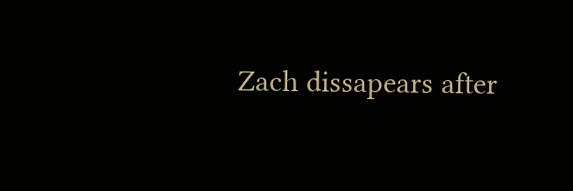Zach dissapears after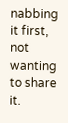nabbing it first, not wanting to share it.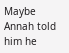Maybe Annah told him he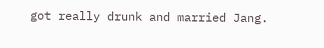got really drunk and married Jang.